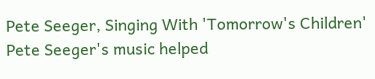Pete Seeger, Singing With 'Tomorrow's Children' Pete Seeger's music helped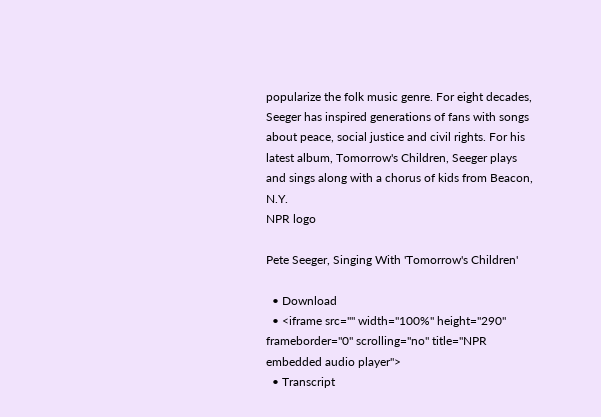popularize the folk music genre. For eight decades, Seeger has inspired generations of fans with songs about peace, social justice and civil rights. For his latest album, Tomorrow's Children, Seeger plays and sings along with a chorus of kids from Beacon, N.Y.
NPR logo

Pete Seeger, Singing With 'Tomorrow's Children'

  • Download
  • <iframe src="" width="100%" height="290" frameborder="0" scrolling="no" title="NPR embedded audio player">
  • Transcript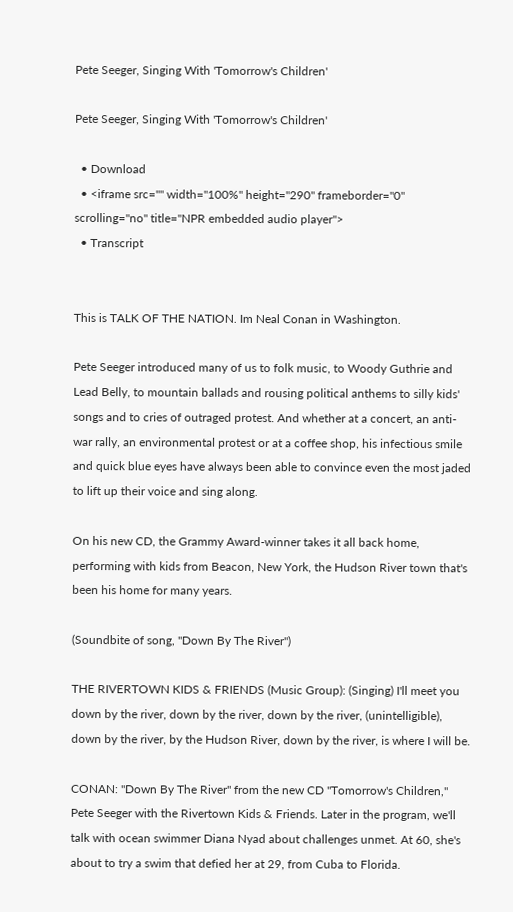Pete Seeger, Singing With 'Tomorrow's Children'

Pete Seeger, Singing With 'Tomorrow's Children'

  • Download
  • <iframe src="" width="100%" height="290" frameborder="0" scrolling="no" title="NPR embedded audio player">
  • Transcript


This is TALK OF THE NATION. Im Neal Conan in Washington.

Pete Seeger introduced many of us to folk music, to Woody Guthrie and Lead Belly, to mountain ballads and rousing political anthems to silly kids' songs and to cries of outraged protest. And whether at a concert, an anti-war rally, an environmental protest or at a coffee shop, his infectious smile and quick blue eyes have always been able to convince even the most jaded to lift up their voice and sing along.

On his new CD, the Grammy Award-winner takes it all back home, performing with kids from Beacon, New York, the Hudson River town that's been his home for many years.

(Soundbite of song, "Down By The River")

THE RIVERTOWN KIDS & FRIENDS (Music Group): (Singing) I'll meet you down by the river, down by the river, down by the river, (unintelligible), down by the river, by the Hudson River, down by the river, is where I will be.

CONAN: "Down By The River" from the new CD "Tomorrow's Children," Pete Seeger with the Rivertown Kids & Friends. Later in the program, we'll talk with ocean swimmer Diana Nyad about challenges unmet. At 60, she's about to try a swim that defied her at 29, from Cuba to Florida.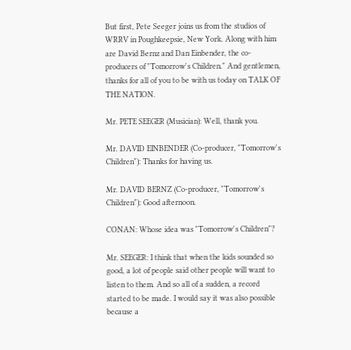But first, Pete Seeger joins us from the studios of WRRV in Poughkeepsie, New York. Along with him are David Bernz and Dan Einbender, the co-producers of "Tomorrow's Children." And gentlemen, thanks for all of you to be with us today on TALK OF THE NATION.

Mr. PETE SEEGER (Musician): Well, thank you.

Mr. DAVID EINBENDER (Co-producer, "Tomorrow's Children"): Thanks for having us.

Mr. DAVID BERNZ (Co-producer, "Tomorrow's Children"): Good afternoon.

CONAN: Whose idea was "Tomorrow's Children"?

Mr. SEEGER: I think that when the kids sounded so good, a lot of people said other people will want to listen to them. And so all of a sudden, a record started to be made. I would say it was also possible because a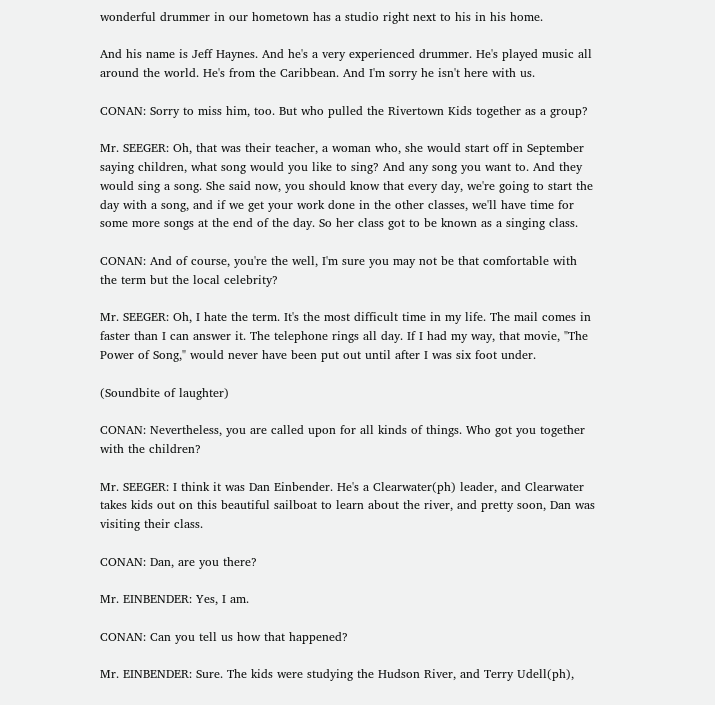wonderful drummer in our hometown has a studio right next to his in his home.

And his name is Jeff Haynes. And he's a very experienced drummer. He's played music all around the world. He's from the Caribbean. And I'm sorry he isn't here with us.

CONAN: Sorry to miss him, too. But who pulled the Rivertown Kids together as a group?

Mr. SEEGER: Oh, that was their teacher, a woman who, she would start off in September saying children, what song would you like to sing? And any song you want to. And they would sing a song. She said now, you should know that every day, we're going to start the day with a song, and if we get your work done in the other classes, we'll have time for some more songs at the end of the day. So her class got to be known as a singing class.

CONAN: And of course, you're the well, I'm sure you may not be that comfortable with the term but the local celebrity?

Mr. SEEGER: Oh, I hate the term. It's the most difficult time in my life. The mail comes in faster than I can answer it. The telephone rings all day. If I had my way, that movie, "The Power of Song," would never have been put out until after I was six foot under.

(Soundbite of laughter)

CONAN: Nevertheless, you are called upon for all kinds of things. Who got you together with the children?

Mr. SEEGER: I think it was Dan Einbender. He's a Clearwater(ph) leader, and Clearwater takes kids out on this beautiful sailboat to learn about the river, and pretty soon, Dan was visiting their class.

CONAN: Dan, are you there?

Mr. EINBENDER: Yes, I am.

CONAN: Can you tell us how that happened?

Mr. EINBENDER: Sure. The kids were studying the Hudson River, and Terry Udell(ph),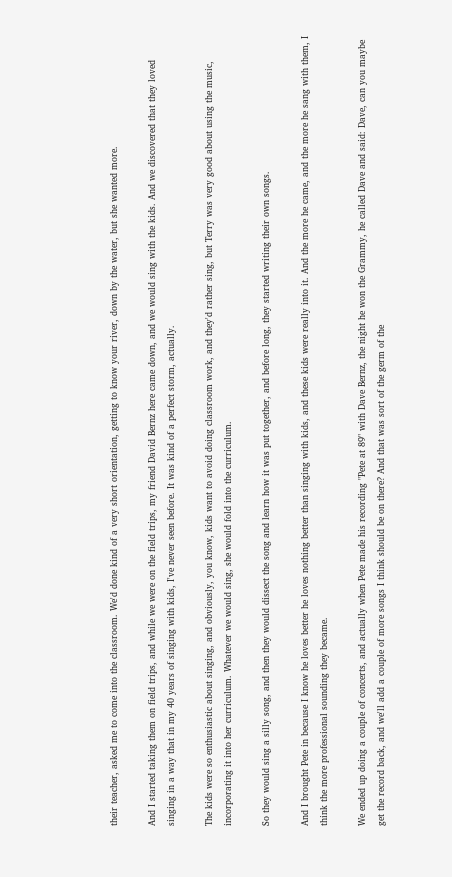their teacher, asked me to come into the classroom. We'd done kind of a very short orientation, getting to know your river, down by the water, but she wanted more.

And I started taking them on field trips, and while we were on the field trips, my friend David Bernz here came down, and we would sing with the kids. And we discovered that they loved singing in a way that in my 40 years of singing with kids, I've never seen before. It was kind of a perfect storm, actually.

The kids were so enthusiastic about singing, and obviously, you know, kids want to avoid doing classroom work, and they'd rather sing, but Terry was very good about using the music, incorporating it into her curriculum. Whatever we would sing, she would fold into the curriculum.

So they would sing a silly song, and then they would dissect the song and learn how it was put together, and before long, they started writing their own songs.

And I brought Pete in because I know he loves better he loves nothing better than singing with kids, and these kids were really into it. And the more he came, and the more he sang with them, I think the more professional sounding they became.

We ended up doing a couple of concerts, and actually when Pete made his recording "Pete at 89" with Dave Bernz, the night he won the Grammy, he called Dave and said: Dave, can you maybe get the record back, and we'll add a couple of more songs I think should be on there? And that was sort of the germ of the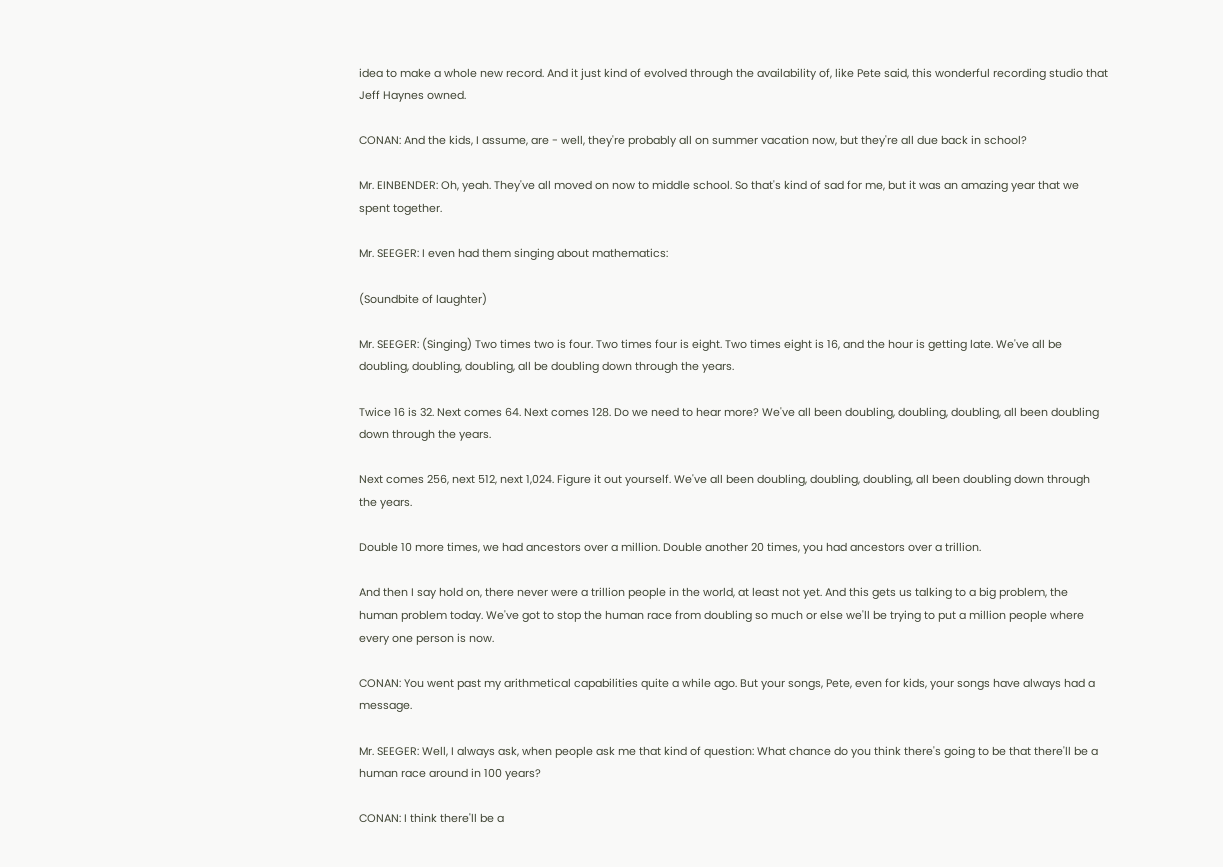idea to make a whole new record. And it just kind of evolved through the availability of, like Pete said, this wonderful recording studio that Jeff Haynes owned.

CONAN: And the kids, I assume, are - well, they're probably all on summer vacation now, but they're all due back in school?

Mr. EINBENDER: Oh, yeah. They've all moved on now to middle school. So that's kind of sad for me, but it was an amazing year that we spent together.

Mr. SEEGER: I even had them singing about mathematics:

(Soundbite of laughter)

Mr. SEEGER: (Singing) Two times two is four. Two times four is eight. Two times eight is 16, and the hour is getting late. We've all be doubling, doubling, doubling, all be doubling down through the years.

Twice 16 is 32. Next comes 64. Next comes 128. Do we need to hear more? We've all been doubling, doubling, doubling, all been doubling down through the years.

Next comes 256, next 512, next 1,024. Figure it out yourself. We've all been doubling, doubling, doubling, all been doubling down through the years.

Double 10 more times, we had ancestors over a million. Double another 20 times, you had ancestors over a trillion.

And then I say hold on, there never were a trillion people in the world, at least not yet. And this gets us talking to a big problem, the human problem today. We've got to stop the human race from doubling so much or else we'll be trying to put a million people where every one person is now.

CONAN: You went past my arithmetical capabilities quite a while ago. But your songs, Pete, even for kids, your songs have always had a message.

Mr. SEEGER: Well, I always ask, when people ask me that kind of question: What chance do you think there's going to be that there'll be a human race around in 100 years?

CONAN: I think there'll be a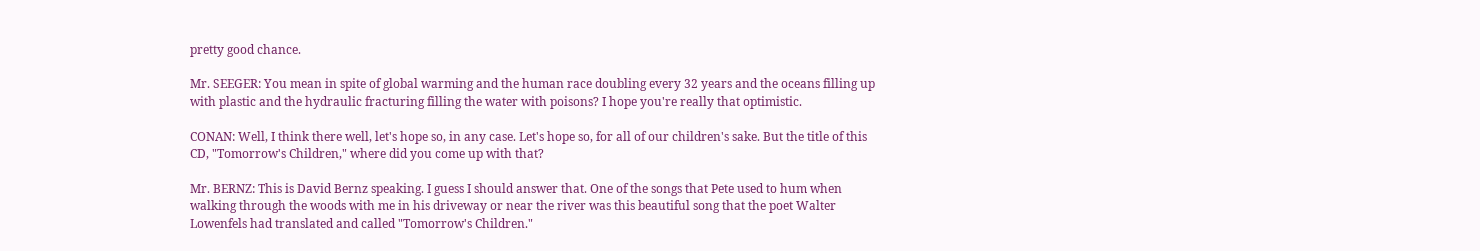pretty good chance.

Mr. SEEGER: You mean in spite of global warming and the human race doubling every 32 years and the oceans filling up with plastic and the hydraulic fracturing filling the water with poisons? I hope you're really that optimistic.

CONAN: Well, I think there well, let's hope so, in any case. Let's hope so, for all of our children's sake. But the title of this CD, "Tomorrow's Children," where did you come up with that?

Mr. BERNZ: This is David Bernz speaking. I guess I should answer that. One of the songs that Pete used to hum when walking through the woods with me in his driveway or near the river was this beautiful song that the poet Walter Lowenfels had translated and called "Tomorrow's Children."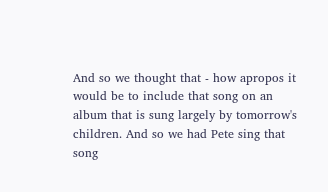And so we thought that - how apropos it would be to include that song on an album that is sung largely by tomorrow's children. And so we had Pete sing that song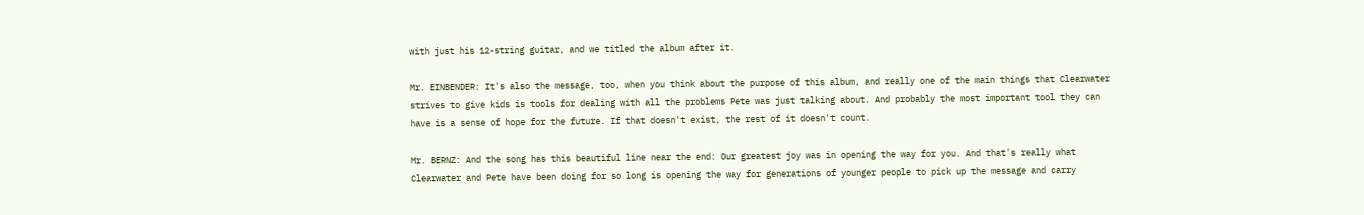with just his 12-string guitar, and we titled the album after it.

Mr. EINBENDER: It's also the message, too, when you think about the purpose of this album, and really one of the main things that Clearwater strives to give kids is tools for dealing with all the problems Pete was just talking about. And probably the most important tool they can have is a sense of hope for the future. If that doesn't exist, the rest of it doesn't count.

Mr. BERNZ: And the song has this beautiful line near the end: Our greatest joy was in opening the way for you. And that's really what Clearwater and Pete have been doing for so long is opening the way for generations of younger people to pick up the message and carry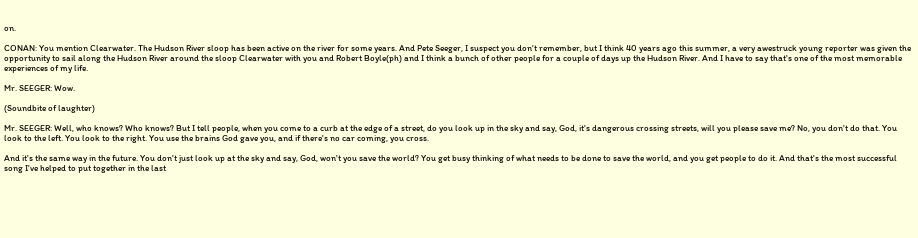on.

CONAN: You mention Clearwater. The Hudson River sloop has been active on the river for some years. And Pete Seeger, I suspect you don't remember, but I think 40 years ago this summer, a very awestruck young reporter was given the opportunity to sail along the Hudson River around the sloop Clearwater with you and Robert Boyle(ph) and I think a bunch of other people for a couple of days up the Hudson River. And I have to say that's one of the most memorable experiences of my life.

Mr. SEEGER: Wow.

(Soundbite of laughter)

Mr. SEEGER: Well, who knows? Who knows? But I tell people, when you come to a curb at the edge of a street, do you look up in the sky and say, God, it's dangerous crossing streets, will you please save me? No, you don't do that. You look to the left. You look to the right. You use the brains God gave you, and if there's no car coming, you cross.

And it's the same way in the future. You don't just look up at the sky and say, God, won't you save the world? You get busy thinking of what needs to be done to save the world, and you get people to do it. And that's the most successful song I've helped to put together in the last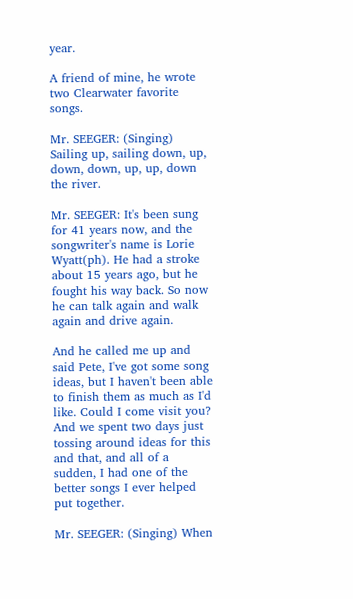year.

A friend of mine, he wrote two Clearwater favorite songs.

Mr. SEEGER: (Singing) Sailing up, sailing down, up, down, down, up, up, down the river.

Mr. SEEGER: It's been sung for 41 years now, and the songwriter's name is Lorie Wyatt(ph). He had a stroke about 15 years ago, but he fought his way back. So now he can talk again and walk again and drive again.

And he called me up and said Pete, I've got some song ideas, but I haven't been able to finish them as much as I'd like. Could I come visit you? And we spent two days just tossing around ideas for this and that, and all of a sudden, I had one of the better songs I ever helped put together.

Mr. SEEGER: (Singing) When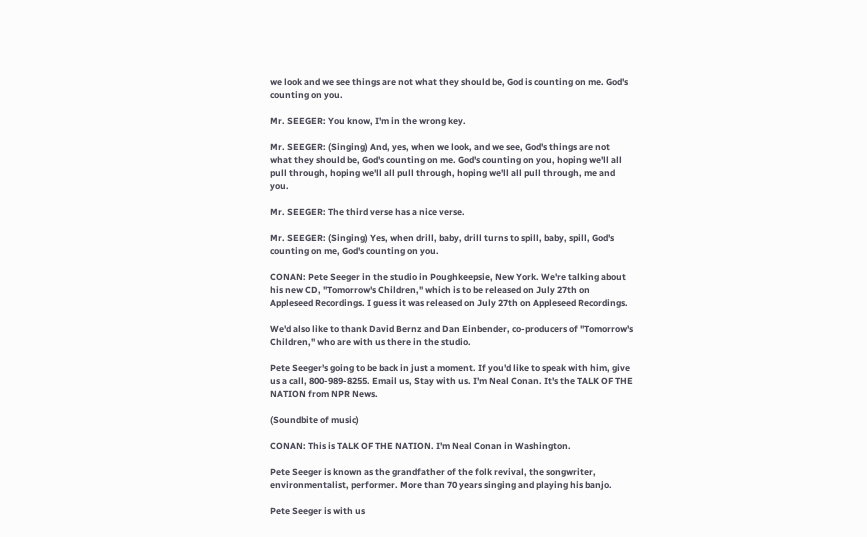we look and we see things are not what they should be, God is counting on me. God's counting on you.

Mr. SEEGER: You know, I'm in the wrong key.

Mr. SEEGER: (Singing) And, yes, when we look, and we see, God's things are not what they should be, God's counting on me. God's counting on you, hoping we'll all pull through, hoping we'll all pull through, hoping we'll all pull through, me and you.

Mr. SEEGER: The third verse has a nice verse.

Mr. SEEGER: (Singing) Yes, when drill, baby, drill turns to spill, baby, spill, God's counting on me, God's counting on you.

CONAN: Pete Seeger in the studio in Poughkeepsie, New York. We're talking about his new CD, "Tomorrow's Children," which is to be released on July 27th on Appleseed Recordings. I guess it was released on July 27th on Appleseed Recordings.

We'd also like to thank David Bernz and Dan Einbender, co-producers of "Tomorrow's Children," who are with us there in the studio.

Pete Seeger's going to be back in just a moment. If you'd like to speak with him, give us a call, 800-989-8255. Email us, Stay with us. I'm Neal Conan. It's the TALK OF THE NATION from NPR News.

(Soundbite of music)

CONAN: This is TALK OF THE NATION. I'm Neal Conan in Washington.

Pete Seeger is known as the grandfather of the folk revival, the songwriter, environmentalist, performer. More than 70 years singing and playing his banjo.

Pete Seeger is with us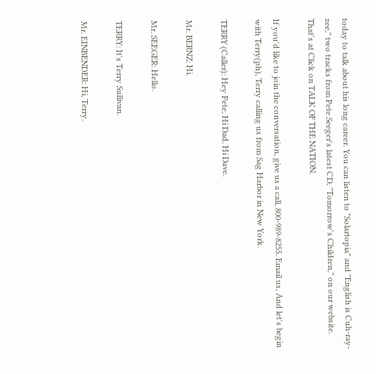today to talk about his long career. You can listen to "Solartopia" and "English is Cuh-ray-zee," two tracks from Pete Seeger's latest CD, "Tomorrow's Children," on our website. That's at Click on TALK OF THE NATION.

If you'd like to join the conversation, give us a call, 800-989-8255. Email us, And let's begin with Terry(ph), Terry calling us from Sag Harbor in New York.

TERRY (Caller): Hey Pete, Hi Dad, Hi Dave.

Mr. BERNZ: Hi.

Mr. SEEGER: Hello.

TERRY: It's Terry Sullivan.

Mr. EINBENDER: Hi, Terry.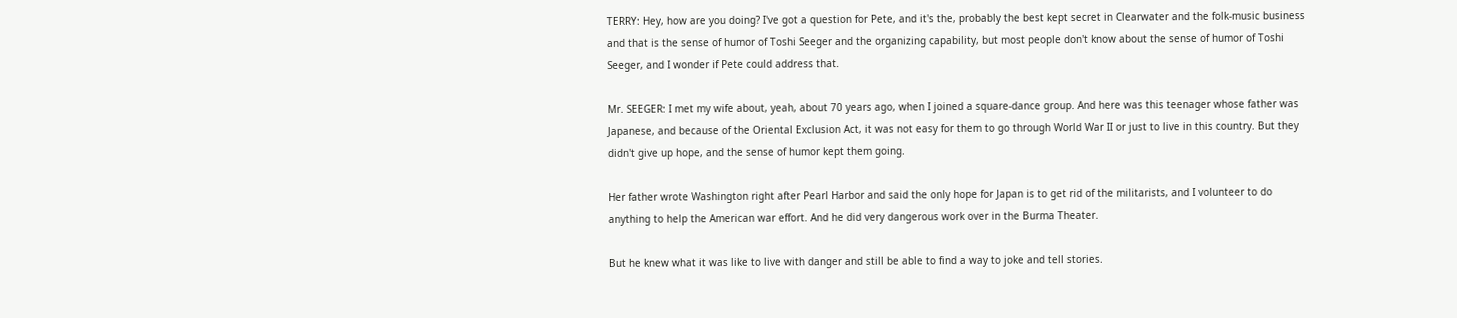TERRY: Hey, how are you doing? I've got a question for Pete, and it's the, probably the best kept secret in Clearwater and the folk-music business and that is the sense of humor of Toshi Seeger and the organizing capability, but most people don't know about the sense of humor of Toshi Seeger, and I wonder if Pete could address that.

Mr. SEEGER: I met my wife about, yeah, about 70 years ago, when I joined a square-dance group. And here was this teenager whose father was Japanese, and because of the Oriental Exclusion Act, it was not easy for them to go through World War II or just to live in this country. But they didn't give up hope, and the sense of humor kept them going.

Her father wrote Washington right after Pearl Harbor and said the only hope for Japan is to get rid of the militarists, and I volunteer to do anything to help the American war effort. And he did very dangerous work over in the Burma Theater.

But he knew what it was like to live with danger and still be able to find a way to joke and tell stories.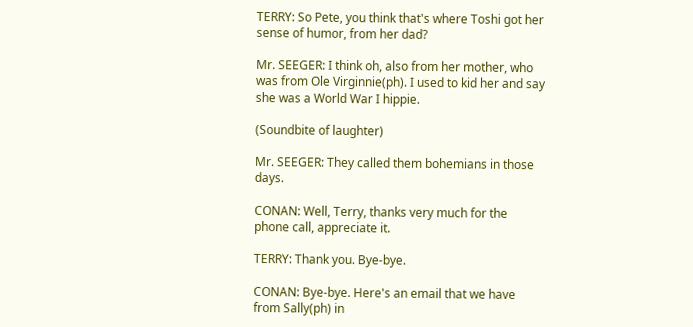TERRY: So Pete, you think that's where Toshi got her sense of humor, from her dad?

Mr. SEEGER: I think oh, also from her mother, who was from Ole Virginnie(ph). I used to kid her and say she was a World War I hippie.

(Soundbite of laughter)

Mr. SEEGER: They called them bohemians in those days.

CONAN: Well, Terry, thanks very much for the phone call, appreciate it.

TERRY: Thank you. Bye-bye.

CONAN: Bye-bye. Here's an email that we have from Sally(ph) in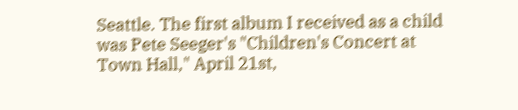Seattle. The first album I received as a child was Pete Seeger's "Children's Concert at Town Hall," April 21st,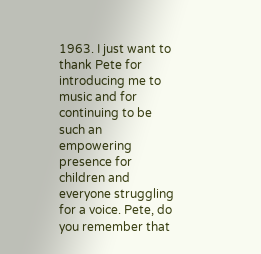1963. I just want to thank Pete for introducing me to music and for continuing to be such an empowering presence for children and everyone struggling for a voice. Pete, do you remember that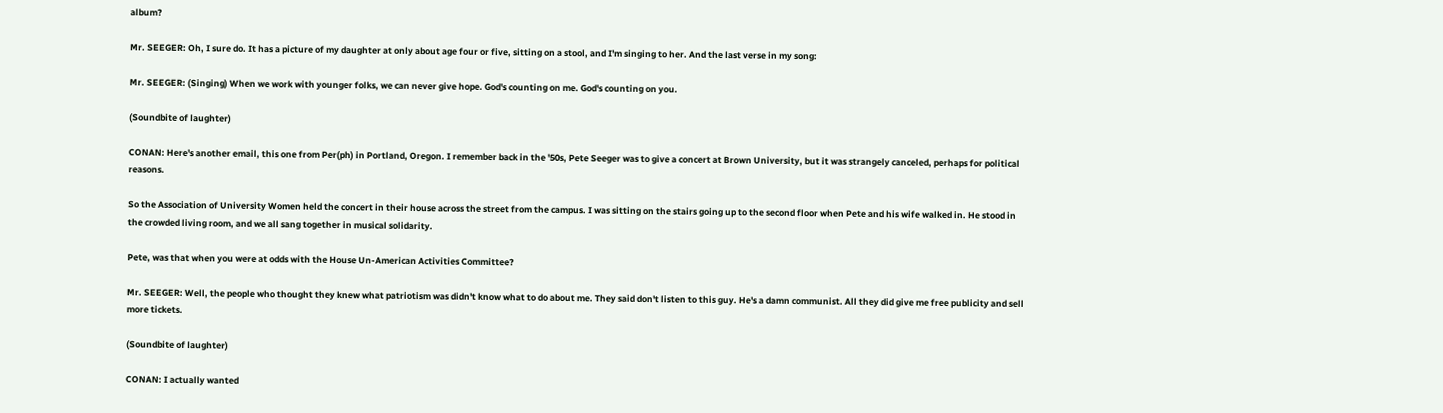album?

Mr. SEEGER: Oh, I sure do. It has a picture of my daughter at only about age four or five, sitting on a stool, and I'm singing to her. And the last verse in my song:

Mr. SEEGER: (Singing) When we work with younger folks, we can never give hope. God's counting on me. God's counting on you.

(Soundbite of laughter)

CONAN: Here's another email, this one from Per(ph) in Portland, Oregon. I remember back in the '50s, Pete Seeger was to give a concert at Brown University, but it was strangely canceled, perhaps for political reasons.

So the Association of University Women held the concert in their house across the street from the campus. I was sitting on the stairs going up to the second floor when Pete and his wife walked in. He stood in the crowded living room, and we all sang together in musical solidarity.

Pete, was that when you were at odds with the House Un-American Activities Committee?

Mr. SEEGER: Well, the people who thought they knew what patriotism was didn't know what to do about me. They said don't listen to this guy. He's a damn communist. All they did give me free publicity and sell more tickets.

(Soundbite of laughter)

CONAN: I actually wanted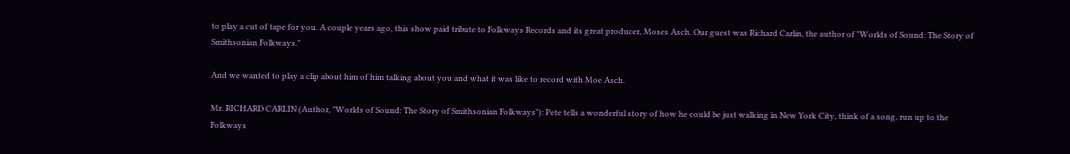to play a cut of tape for you. A couple years ago, this show paid tribute to Folkways Records and its great producer, Moses Asch. Our guest was Richard Carlin, the author of "Worlds of Sound: The Story of Smithsonian Folkways."

And we wanted to play a clip about him of him talking about you and what it was like to record with Moe Asch.

Mr. RICHARD CARLIN (Author, "Worlds of Sound: The Story of Smithsonian Folkways"): Pete tells a wonderful story of how he could be just walking in New York City, think of a song, run up to the Folkways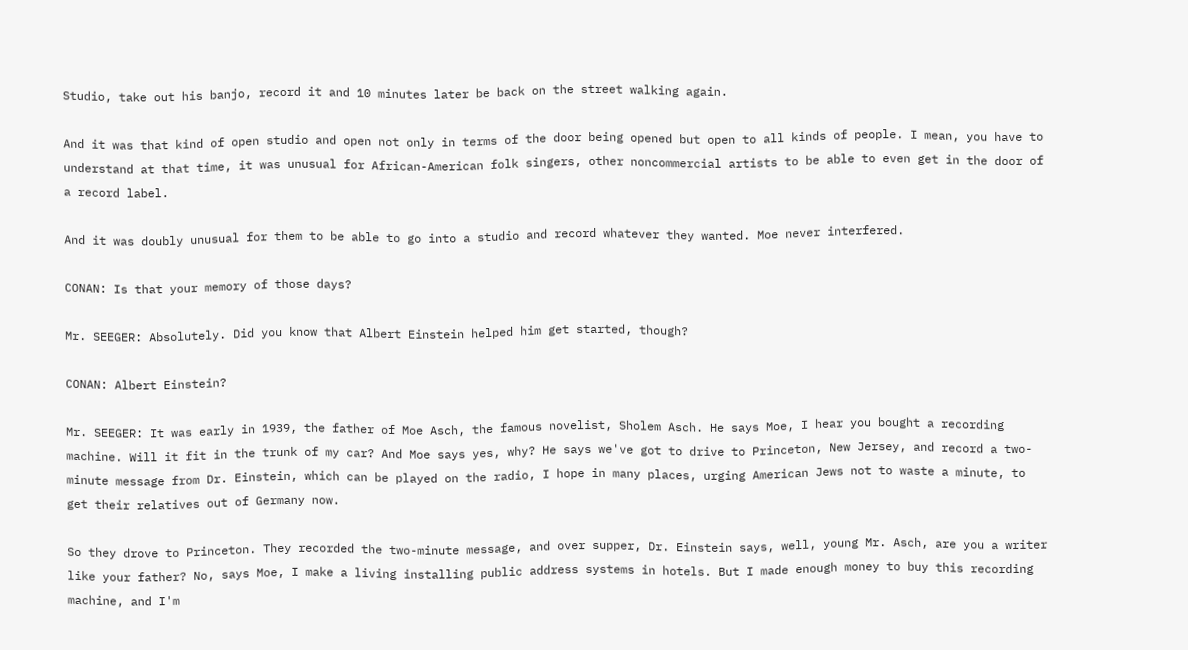Studio, take out his banjo, record it and 10 minutes later be back on the street walking again.

And it was that kind of open studio and open not only in terms of the door being opened but open to all kinds of people. I mean, you have to understand at that time, it was unusual for African-American folk singers, other noncommercial artists to be able to even get in the door of a record label.

And it was doubly unusual for them to be able to go into a studio and record whatever they wanted. Moe never interfered.

CONAN: Is that your memory of those days?

Mr. SEEGER: Absolutely. Did you know that Albert Einstein helped him get started, though?

CONAN: Albert Einstein?

Mr. SEEGER: It was early in 1939, the father of Moe Asch, the famous novelist, Sholem Asch. He says Moe, I hear you bought a recording machine. Will it fit in the trunk of my car? And Moe says yes, why? He says we've got to drive to Princeton, New Jersey, and record a two-minute message from Dr. Einstein, which can be played on the radio, I hope in many places, urging American Jews not to waste a minute, to get their relatives out of Germany now.

So they drove to Princeton. They recorded the two-minute message, and over supper, Dr. Einstein says, well, young Mr. Asch, are you a writer like your father? No, says Moe, I make a living installing public address systems in hotels. But I made enough money to buy this recording machine, and I'm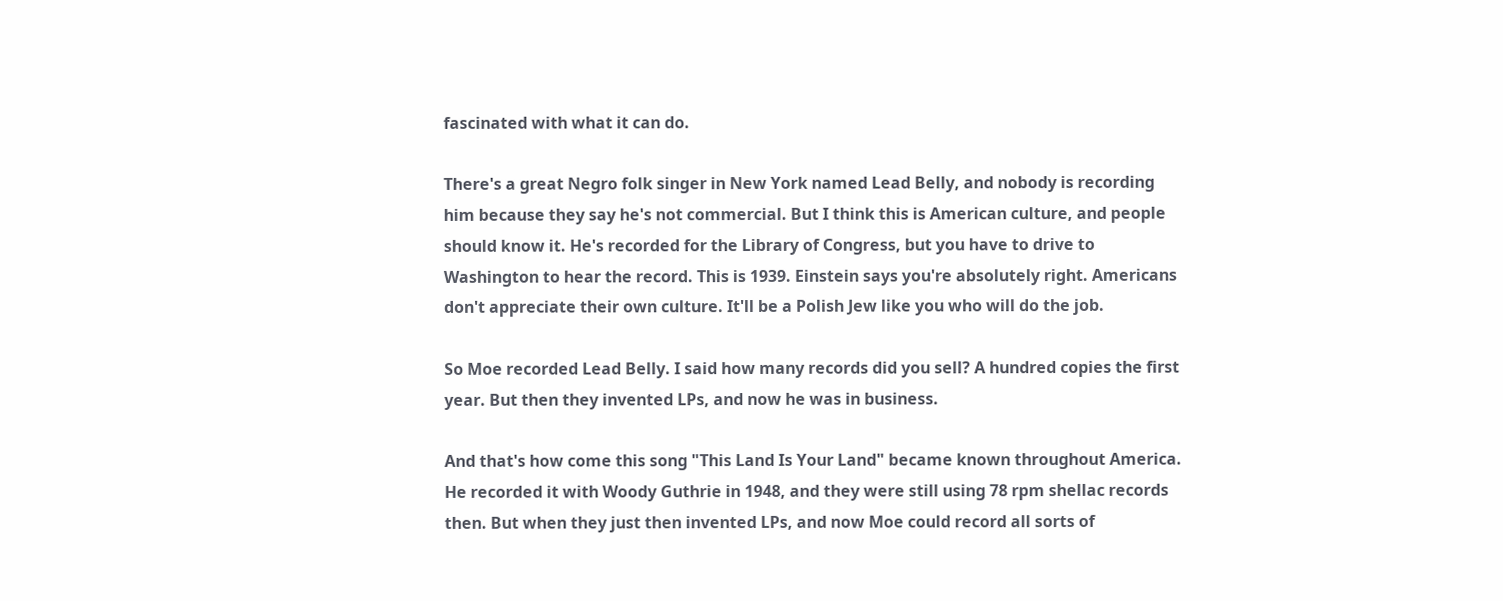fascinated with what it can do.

There's a great Negro folk singer in New York named Lead Belly, and nobody is recording him because they say he's not commercial. But I think this is American culture, and people should know it. He's recorded for the Library of Congress, but you have to drive to Washington to hear the record. This is 1939. Einstein says you're absolutely right. Americans don't appreciate their own culture. It'll be a Polish Jew like you who will do the job.

So Moe recorded Lead Belly. I said how many records did you sell? A hundred copies the first year. But then they invented LPs, and now he was in business.

And that's how come this song "This Land Is Your Land" became known throughout America. He recorded it with Woody Guthrie in 1948, and they were still using 78 rpm shellac records then. But when they just then invented LPs, and now Moe could record all sorts of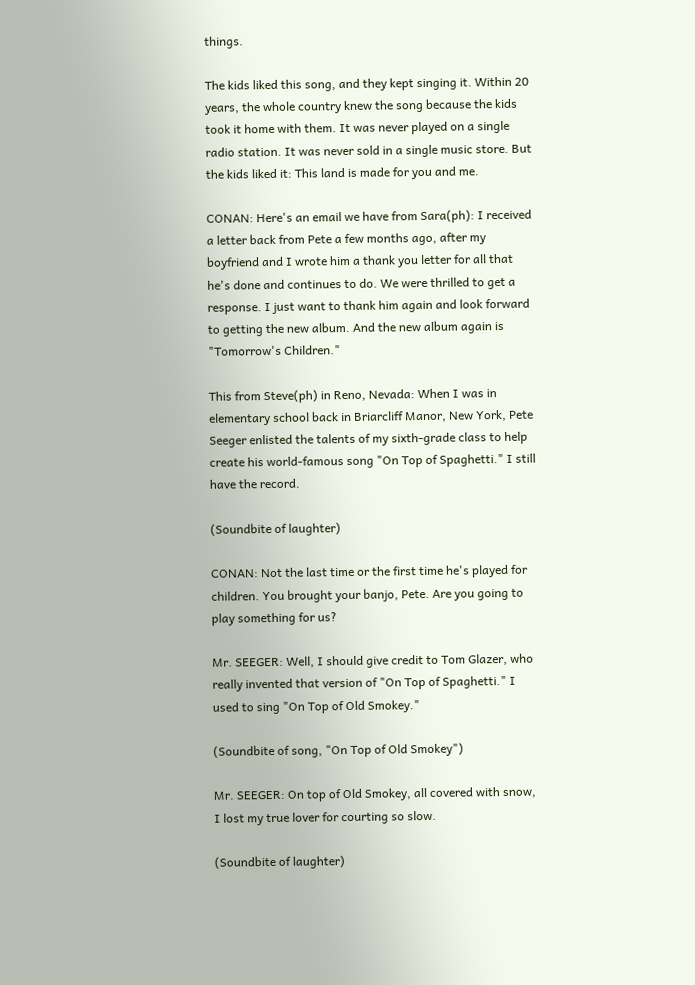things.

The kids liked this song, and they kept singing it. Within 20 years, the whole country knew the song because the kids took it home with them. It was never played on a single radio station. It was never sold in a single music store. But the kids liked it: This land is made for you and me.

CONAN: Here's an email we have from Sara(ph): I received a letter back from Pete a few months ago, after my boyfriend and I wrote him a thank you letter for all that he's done and continues to do. We were thrilled to get a response. I just want to thank him again and look forward to getting the new album. And the new album again is "Tomorrow's Children."

This from Steve(ph) in Reno, Nevada: When I was in elementary school back in Briarcliff Manor, New York, Pete Seeger enlisted the talents of my sixth-grade class to help create his world-famous song "On Top of Spaghetti." I still have the record.

(Soundbite of laughter)

CONAN: Not the last time or the first time he's played for children. You brought your banjo, Pete. Are you going to play something for us?

Mr. SEEGER: Well, I should give credit to Tom Glazer, who really invented that version of "On Top of Spaghetti." I used to sing "On Top of Old Smokey."

(Soundbite of song, "On Top of Old Smokey")

Mr. SEEGER: On top of Old Smokey, all covered with snow, I lost my true lover for courting so slow.

(Soundbite of laughter)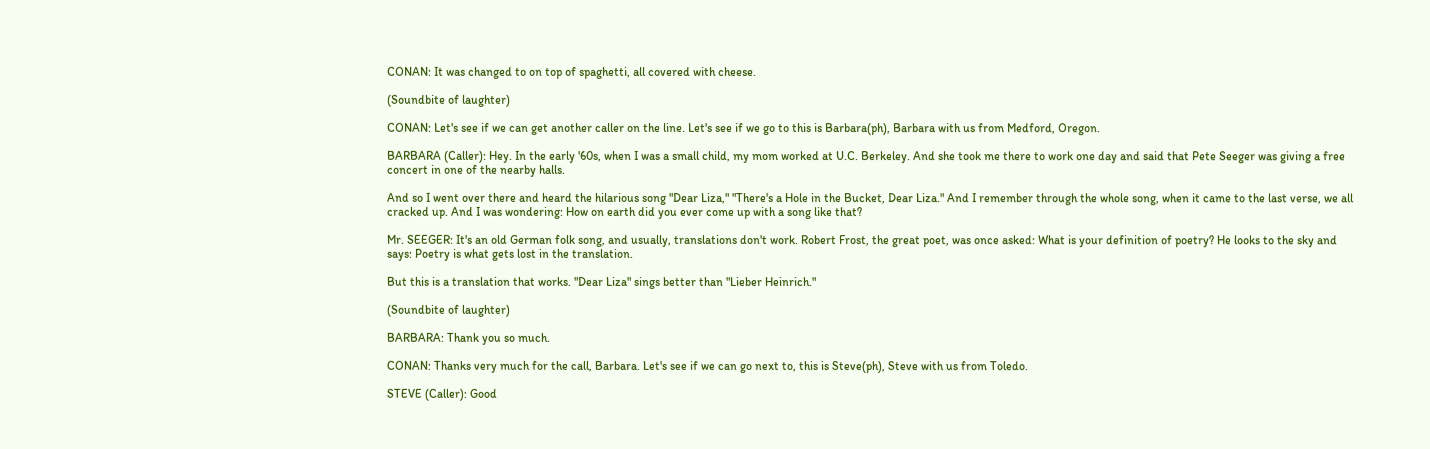CONAN: It was changed to on top of spaghetti, all covered with cheese.

(Soundbite of laughter)

CONAN: Let's see if we can get another caller on the line. Let's see if we go to this is Barbara(ph), Barbara with us from Medford, Oregon.

BARBARA (Caller): Hey. In the early '60s, when I was a small child, my mom worked at U.C. Berkeley. And she took me there to work one day and said that Pete Seeger was giving a free concert in one of the nearby halls.

And so I went over there and heard the hilarious song "Dear Liza," "There's a Hole in the Bucket, Dear Liza." And I remember through the whole song, when it came to the last verse, we all cracked up. And I was wondering: How on earth did you ever come up with a song like that?

Mr. SEEGER: It's an old German folk song, and usually, translations don't work. Robert Frost, the great poet, was once asked: What is your definition of poetry? He looks to the sky and says: Poetry is what gets lost in the translation.

But this is a translation that works. "Dear Liza" sings better than "Lieber Heinrich."

(Soundbite of laughter)

BARBARA: Thank you so much.

CONAN: Thanks very much for the call, Barbara. Let's see if we can go next to, this is Steve(ph), Steve with us from Toledo.

STEVE (Caller): Good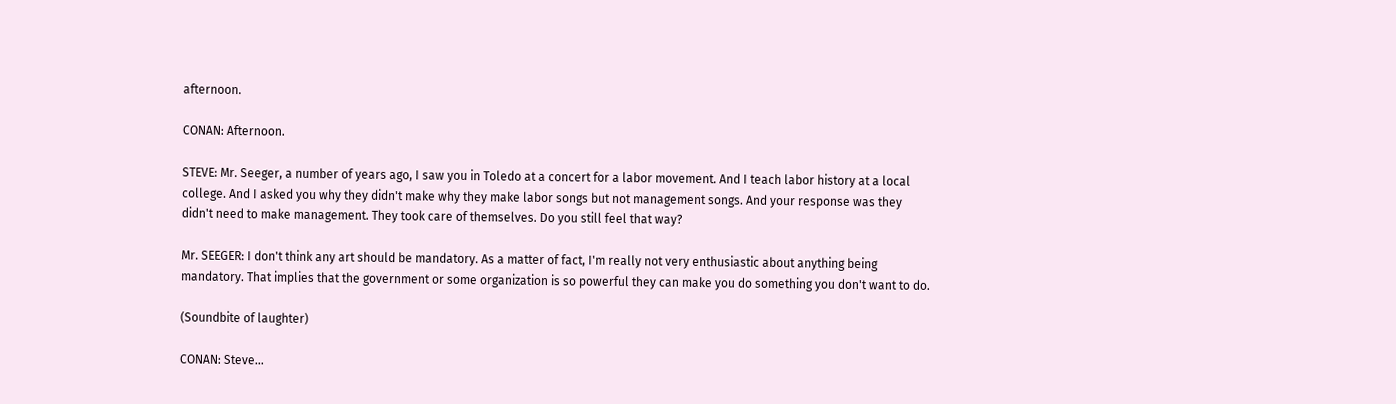afternoon.

CONAN: Afternoon.

STEVE: Mr. Seeger, a number of years ago, I saw you in Toledo at a concert for a labor movement. And I teach labor history at a local college. And I asked you why they didn't make why they make labor songs but not management songs. And your response was they didn't need to make management. They took care of themselves. Do you still feel that way?

Mr. SEEGER: I don't think any art should be mandatory. As a matter of fact, I'm really not very enthusiastic about anything being mandatory. That implies that the government or some organization is so powerful they can make you do something you don't want to do.

(Soundbite of laughter)

CONAN: Steve...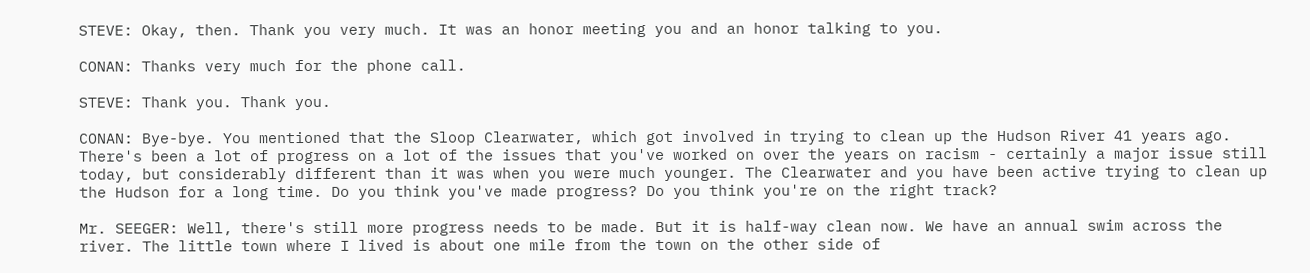STEVE: Okay, then. Thank you very much. It was an honor meeting you and an honor talking to you.

CONAN: Thanks very much for the phone call.

STEVE: Thank you. Thank you.

CONAN: Bye-bye. You mentioned that the Sloop Clearwater, which got involved in trying to clean up the Hudson River 41 years ago. There's been a lot of progress on a lot of the issues that you've worked on over the years on racism - certainly a major issue still today, but considerably different than it was when you were much younger. The Clearwater and you have been active trying to clean up the Hudson for a long time. Do you think you've made progress? Do you think you're on the right track?

Mr. SEEGER: Well, there's still more progress needs to be made. But it is half-way clean now. We have an annual swim across the river. The little town where I lived is about one mile from the town on the other side of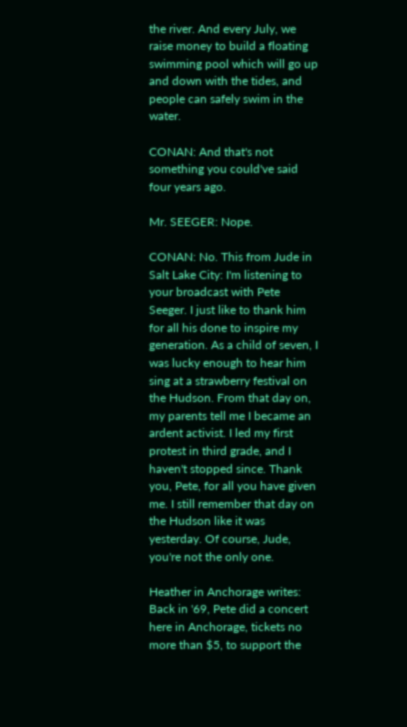the river. And every July, we raise money to build a floating swimming pool which will go up and down with the tides, and people can safely swim in the water.

CONAN: And that's not something you could've said four years ago.

Mr. SEEGER: Nope.

CONAN: No. This from Jude in Salt Lake City: I'm listening to your broadcast with Pete Seeger. I just like to thank him for all his done to inspire my generation. As a child of seven, I was lucky enough to hear him sing at a strawberry festival on the Hudson. From that day on, my parents tell me I became an ardent activist. I led my first protest in third grade, and I haven't stopped since. Thank you, Pete, for all you have given me. I still remember that day on the Hudson like it was yesterday. Of course, Jude, you're not the only one.

Heather in Anchorage writes: Back in '69, Pete did a concert here in Anchorage, tickets no more than $5, to support the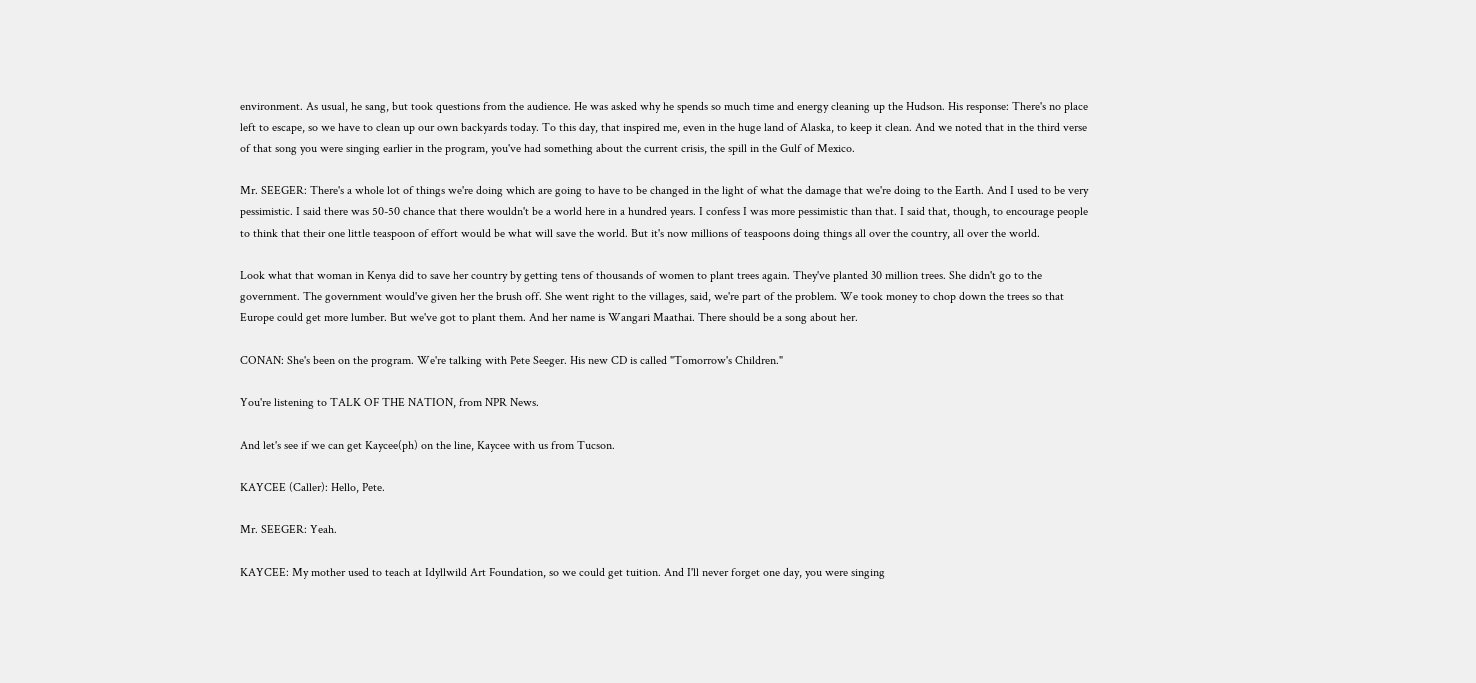environment. As usual, he sang, but took questions from the audience. He was asked why he spends so much time and energy cleaning up the Hudson. His response: There's no place left to escape, so we have to clean up our own backyards today. To this day, that inspired me, even in the huge land of Alaska, to keep it clean. And we noted that in the third verse of that song you were singing earlier in the program, you've had something about the current crisis, the spill in the Gulf of Mexico.

Mr. SEEGER: There's a whole lot of things we're doing which are going to have to be changed in the light of what the damage that we're doing to the Earth. And I used to be very pessimistic. I said there was 50-50 chance that there wouldn't be a world here in a hundred years. I confess I was more pessimistic than that. I said that, though, to encourage people to think that their one little teaspoon of effort would be what will save the world. But it's now millions of teaspoons doing things all over the country, all over the world.

Look what that woman in Kenya did to save her country by getting tens of thousands of women to plant trees again. They've planted 30 million trees. She didn't go to the government. The government would've given her the brush off. She went right to the villages, said, we're part of the problem. We took money to chop down the trees so that Europe could get more lumber. But we've got to plant them. And her name is Wangari Maathai. There should be a song about her.

CONAN: She's been on the program. We're talking with Pete Seeger. His new CD is called "Tomorrow's Children."

You're listening to TALK OF THE NATION, from NPR News.

And let's see if we can get Kaycee(ph) on the line, Kaycee with us from Tucson.

KAYCEE (Caller): Hello, Pete.

Mr. SEEGER: Yeah.

KAYCEE: My mother used to teach at Idyllwild Art Foundation, so we could get tuition. And I'll never forget one day, you were singing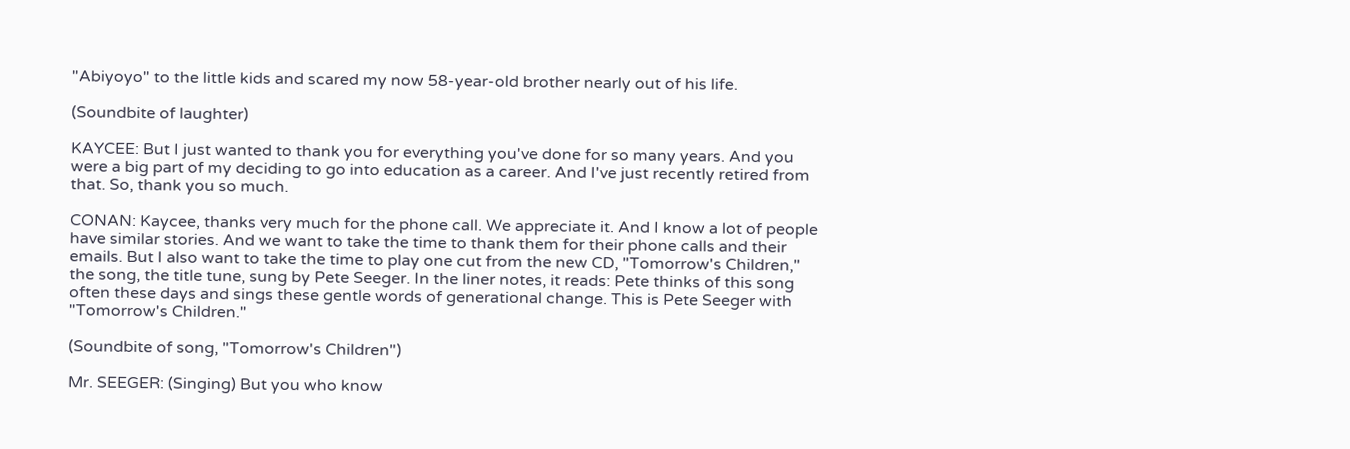"Abiyoyo" to the little kids and scared my now 58-year-old brother nearly out of his life.

(Soundbite of laughter)

KAYCEE: But I just wanted to thank you for everything you've done for so many years. And you were a big part of my deciding to go into education as a career. And I've just recently retired from that. So, thank you so much.

CONAN: Kaycee, thanks very much for the phone call. We appreciate it. And I know a lot of people have similar stories. And we want to take the time to thank them for their phone calls and their emails. But I also want to take the time to play one cut from the new CD, "Tomorrow's Children," the song, the title tune, sung by Pete Seeger. In the liner notes, it reads: Pete thinks of this song often these days and sings these gentle words of generational change. This is Pete Seeger with "Tomorrow's Children."

(Soundbite of song, "Tomorrow's Children")

Mr. SEEGER: (Singing) But you who know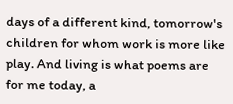days of a different kind, tomorrow's children for whom work is more like play. And living is what poems are for me today, a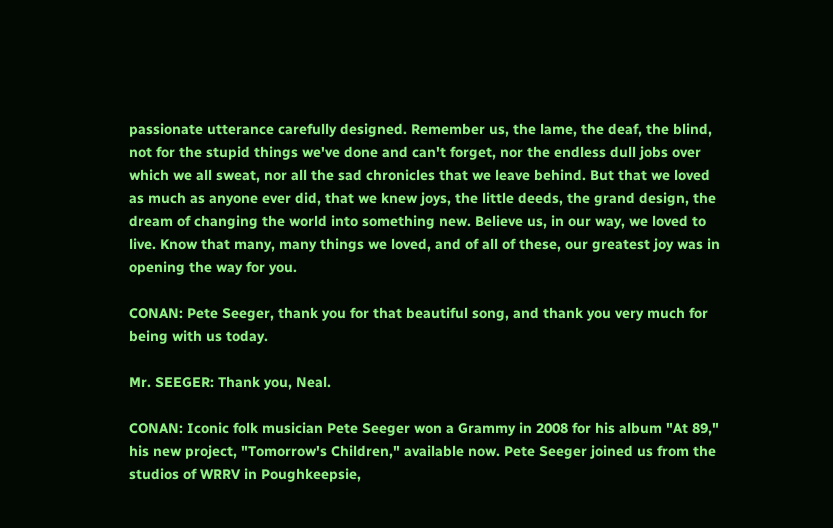passionate utterance carefully designed. Remember us, the lame, the deaf, the blind, not for the stupid things we've done and can't forget, nor the endless dull jobs over which we all sweat, nor all the sad chronicles that we leave behind. But that we loved as much as anyone ever did, that we knew joys, the little deeds, the grand design, the dream of changing the world into something new. Believe us, in our way, we loved to live. Know that many, many things we loved, and of all of these, our greatest joy was in opening the way for you.

CONAN: Pete Seeger, thank you for that beautiful song, and thank you very much for being with us today.

Mr. SEEGER: Thank you, Neal.

CONAN: Iconic folk musician Pete Seeger won a Grammy in 2008 for his album "At 89," his new project, "Tomorrow's Children," available now. Pete Seeger joined us from the studios of WRRV in Poughkeepsie,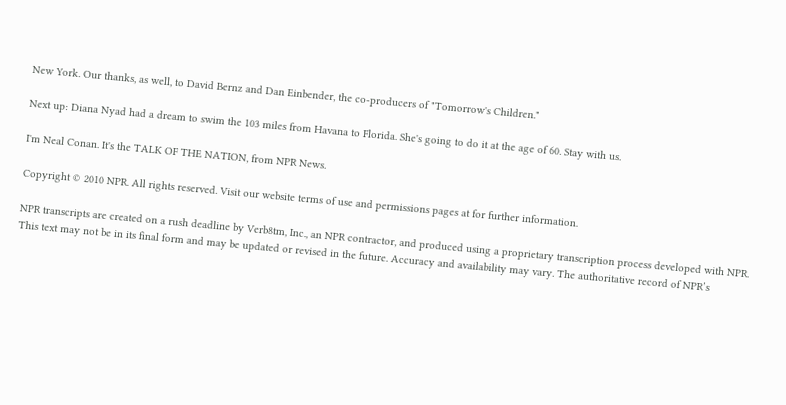New York. Our thanks, as well, to David Bernz and Dan Einbender, the co-producers of "Tomorrow's Children."

Next up: Diana Nyad had a dream to swim the 103 miles from Havana to Florida. She's going to do it at the age of 60. Stay with us.

I'm Neal Conan. It's the TALK OF THE NATION, from NPR News.

Copyright © 2010 NPR. All rights reserved. Visit our website terms of use and permissions pages at for further information.

NPR transcripts are created on a rush deadline by Verb8tm, Inc., an NPR contractor, and produced using a proprietary transcription process developed with NPR. This text may not be in its final form and may be updated or revised in the future. Accuracy and availability may vary. The authoritative record of NPR’s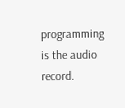programming is the audio record.